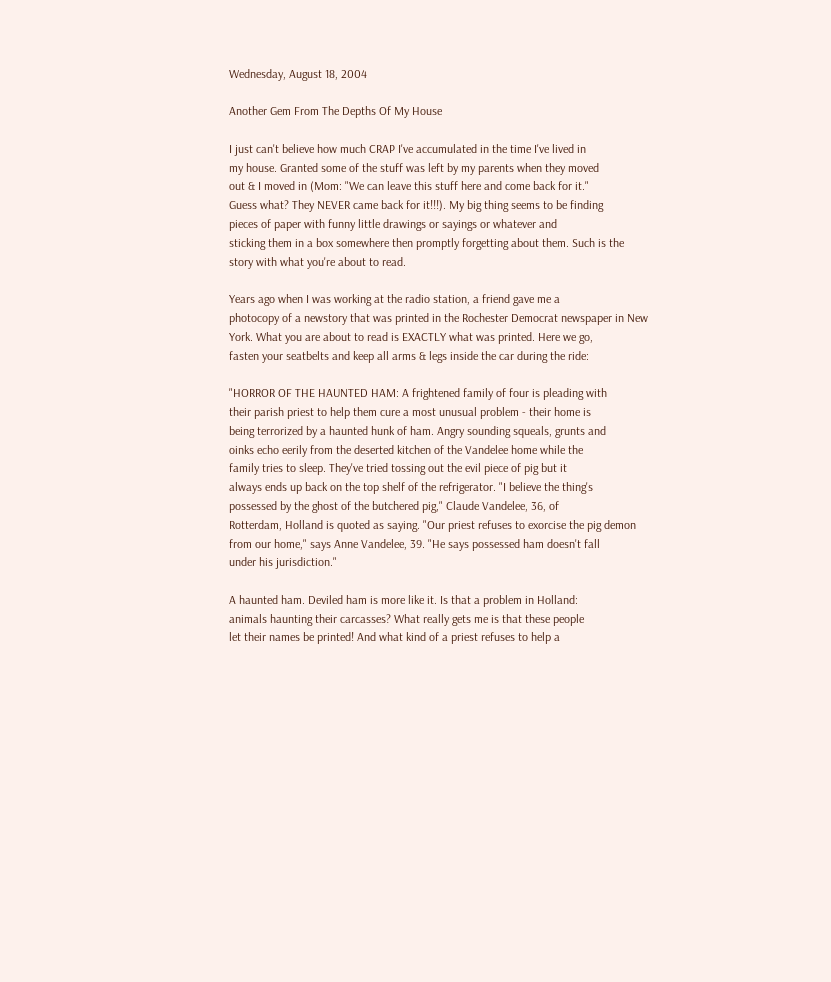Wednesday, August 18, 2004

Another Gem From The Depths Of My House

I just can't believe how much CRAP I've accumulated in the time I've lived in
my house. Granted some of the stuff was left by my parents when they moved
out & I moved in (Mom: "We can leave this stuff here and come back for it."
Guess what? They NEVER came back for it!!!). My big thing seems to be finding
pieces of paper with funny little drawings or sayings or whatever and
sticking them in a box somewhere then promptly forgetting about them. Such is the
story with what you're about to read.

Years ago when I was working at the radio station, a friend gave me a
photocopy of a newstory that was printed in the Rochester Democrat newspaper in New
York. What you are about to read is EXACTLY what was printed. Here we go,
fasten your seatbelts and keep all arms & legs inside the car during the ride:

"HORROR OF THE HAUNTED HAM: A frightened family of four is pleading with
their parish priest to help them cure a most unusual problem - their home is
being terrorized by a haunted hunk of ham. Angry sounding squeals, grunts and
oinks echo eerily from the deserted kitchen of the Vandelee home while the
family tries to sleep. They've tried tossing out the evil piece of pig but it
always ends up back on the top shelf of the refrigerator. "I believe the thing's
possessed by the ghost of the butchered pig," Claude Vandelee, 36, of
Rotterdam, Holland is quoted as saying. "Our priest refuses to exorcise the pig demon
from our home," says Anne Vandelee, 39. "He says possessed ham doesn't fall
under his jurisdiction."

A haunted ham. Deviled ham is more like it. Is that a problem in Holland:
animals haunting their carcasses? What really gets me is that these people
let their names be printed! And what kind of a priest refuses to help a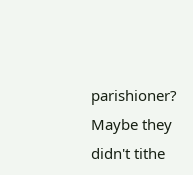parishioner? Maybe they didn't tithe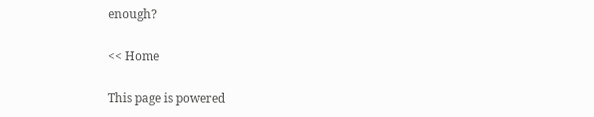enough?

<< Home

This page is powered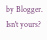by Blogger. Isn't yours?